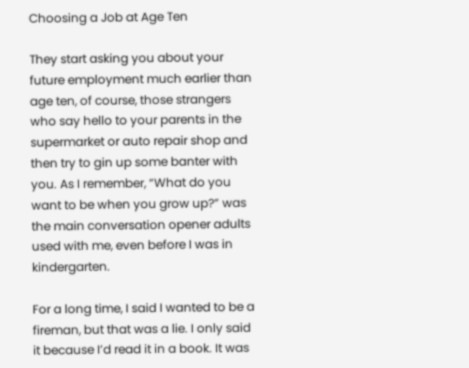Choosing a Job at Age Ten

They start asking you about your future employment much earlier than age ten, of course, those strangers who say hello to your parents in the supermarket or auto repair shop and then try to gin up some banter with you. As I remember, “What do you want to be when you grow up?” was the main conversation opener adults used with me, even before I was in kindergarten.

For a long time, I said I wanted to be a fireman, but that was a lie. I only said it because I’d read it in a book. It was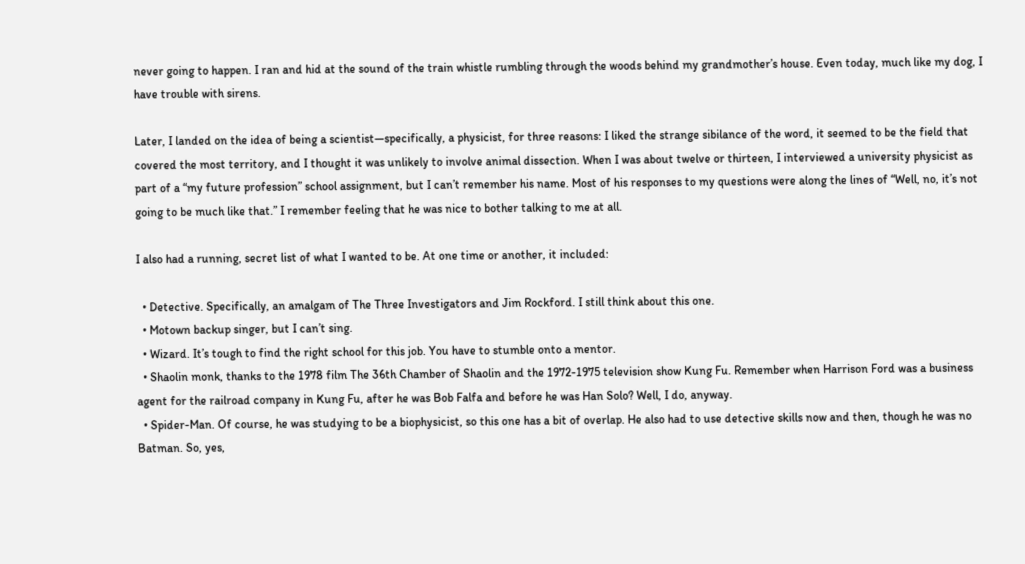never going to happen. I ran and hid at the sound of the train whistle rumbling through the woods behind my grandmother’s house. Even today, much like my dog, I have trouble with sirens.

Later, I landed on the idea of being a scientist—specifically, a physicist, for three reasons: I liked the strange sibilance of the word, it seemed to be the field that covered the most territory, and I thought it was unlikely to involve animal dissection. When I was about twelve or thirteen, I interviewed a university physicist as part of a “my future profession” school assignment, but I can’t remember his name. Most of his responses to my questions were along the lines of “Well, no, it’s not going to be much like that.” I remember feeling that he was nice to bother talking to me at all.

I also had a running, secret list of what I wanted to be. At one time or another, it included:

  • Detective. Specifically, an amalgam of The Three Investigators and Jim Rockford. I still think about this one.
  • Motown backup singer, but I can’t sing.
  • Wizard. It’s tough to find the right school for this job. You have to stumble onto a mentor.
  • Shaolin monk, thanks to the 1978 film The 36th Chamber of Shaolin and the 1972-1975 television show Kung Fu. Remember when Harrison Ford was a business agent for the railroad company in Kung Fu, after he was Bob Falfa and before he was Han Solo? Well, I do, anyway.
  • Spider-Man. Of course, he was studying to be a biophysicist, so this one has a bit of overlap. He also had to use detective skills now and then, though he was no Batman. So, yes,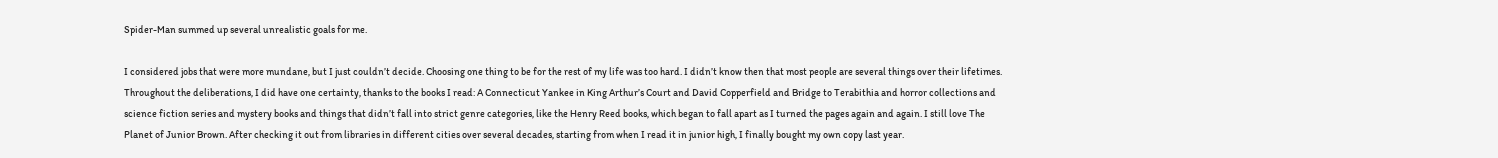Spider-Man summed up several unrealistic goals for me.

I considered jobs that were more mundane, but I just couldn’t decide. Choosing one thing to be for the rest of my life was too hard. I didn’t know then that most people are several things over their lifetimes. Throughout the deliberations, I did have one certainty, thanks to the books I read: A Connecticut Yankee in King Arthur’s Court and David Copperfield and Bridge to Terabithia and horror collections and science fiction series and mystery books and things that didn’t fall into strict genre categories, like the Henry Reed books, which began to fall apart as I turned the pages again and again. I still love The Planet of Junior Brown. After checking it out from libraries in different cities over several decades, starting from when I read it in junior high, I finally bought my own copy last year.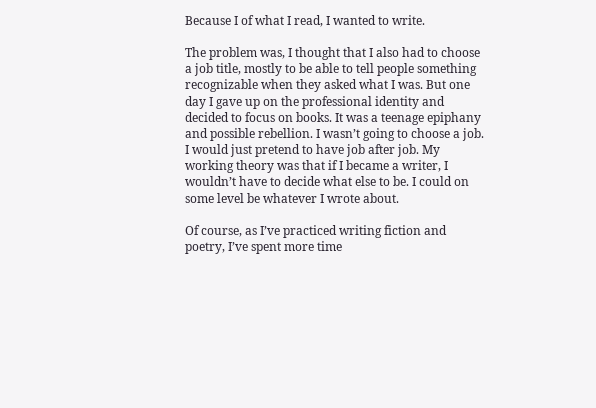Because I of what I read, I wanted to write.

The problem was, I thought that I also had to choose a job title, mostly to be able to tell people something recognizable when they asked what I was. But one day I gave up on the professional identity and decided to focus on books. It was a teenage epiphany and possible rebellion. I wasn’t going to choose a job. I would just pretend to have job after job. My working theory was that if I became a writer, I wouldn’t have to decide what else to be. I could on some level be whatever I wrote about.

Of course, as I’ve practiced writing fiction and poetry, I’ve spent more time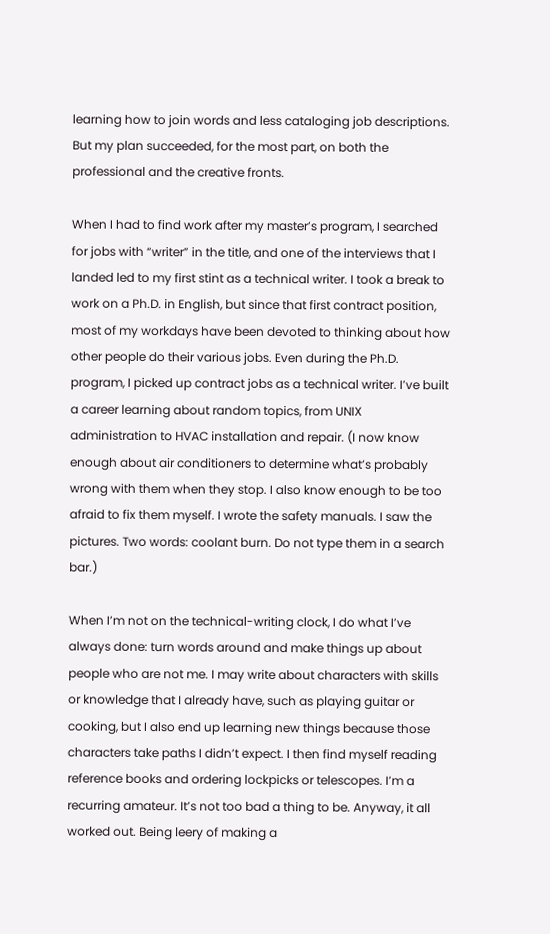learning how to join words and less cataloging job descriptions. But my plan succeeded, for the most part, on both the professional and the creative fronts.

When I had to find work after my master’s program, I searched for jobs with “writer” in the title, and one of the interviews that I landed led to my first stint as a technical writer. I took a break to work on a Ph.D. in English, but since that first contract position, most of my workdays have been devoted to thinking about how other people do their various jobs. Even during the Ph.D. program, I picked up contract jobs as a technical writer. I’ve built a career learning about random topics, from UNIX administration to HVAC installation and repair. (I now know enough about air conditioners to determine what’s probably wrong with them when they stop. I also know enough to be too afraid to fix them myself. I wrote the safety manuals. I saw the pictures. Two words: coolant burn. Do not type them in a search bar.)

When I’m not on the technical-writing clock, I do what I’ve always done: turn words around and make things up about people who are not me. I may write about characters with skills or knowledge that I already have, such as playing guitar or cooking, but I also end up learning new things because those characters take paths I didn’t expect. I then find myself reading reference books and ordering lockpicks or telescopes. I’m a recurring amateur. It’s not too bad a thing to be. Anyway, it all worked out. Being leery of making a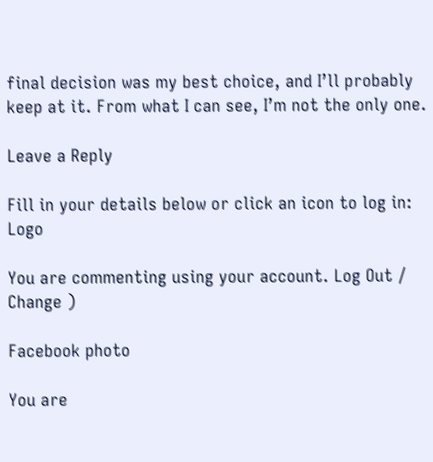final decision was my best choice, and I’ll probably keep at it. From what I can see, I’m not the only one.

Leave a Reply

Fill in your details below or click an icon to log in: Logo

You are commenting using your account. Log Out /  Change )

Facebook photo

You are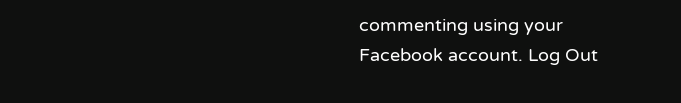commenting using your Facebook account. Log Out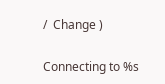/  Change )

Connecting to %s